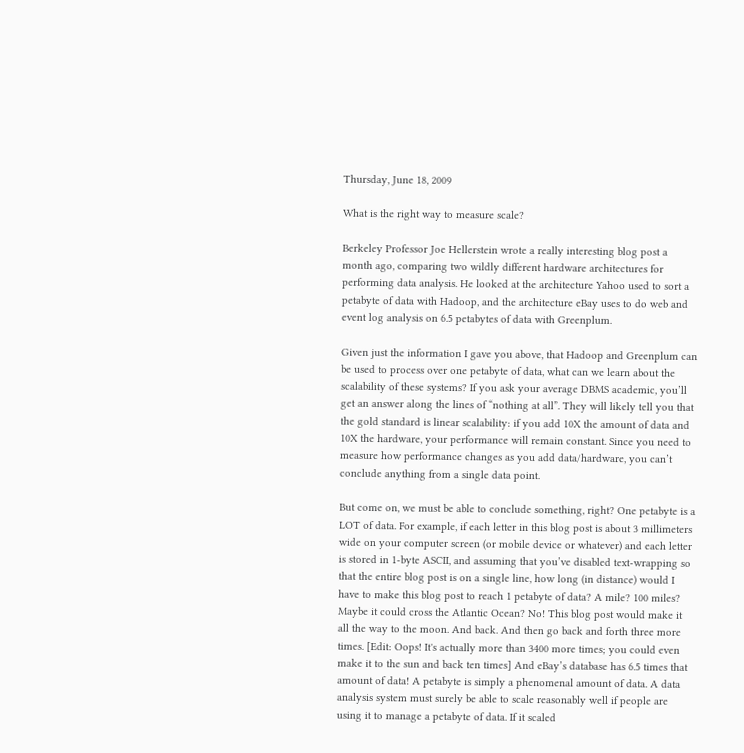Thursday, June 18, 2009

What is the right way to measure scale?

Berkeley Professor Joe Hellerstein wrote a really interesting blog post a month ago, comparing two wildly different hardware architectures for performing data analysis. He looked at the architecture Yahoo used to sort a petabyte of data with Hadoop, and the architecture eBay uses to do web and event log analysis on 6.5 petabytes of data with Greenplum.

Given just the information I gave you above, that Hadoop and Greenplum can be used to process over one petabyte of data, what can we learn about the scalability of these systems? If you ask your average DBMS academic, you’ll get an answer along the lines of “nothing at all”. They will likely tell you that the gold standard is linear scalability: if you add 10X the amount of data and 10X the hardware, your performance will remain constant. Since you need to measure how performance changes as you add data/hardware, you can’t conclude anything from a single data point.

But come on, we must be able to conclude something, right? One petabyte is a LOT of data. For example, if each letter in this blog post is about 3 millimeters wide on your computer screen (or mobile device or whatever) and each letter is stored in 1-byte ASCII, and assuming that you’ve disabled text-wrapping so that the entire blog post is on a single line, how long (in distance) would I have to make this blog post to reach 1 petabyte of data? A mile? 100 miles? Maybe it could cross the Atlantic Ocean? No! This blog post would make it all the way to the moon. And back. And then go back and forth three more times. [Edit: Oops! It's actually more than 3400 more times; you could even make it to the sun and back ten times] And eBay’s database has 6.5 times that amount of data! A petabyte is simply a phenomenal amount of data. A data analysis system must surely be able to scale reasonably well if people are using it to manage a petabyte of data. If it scaled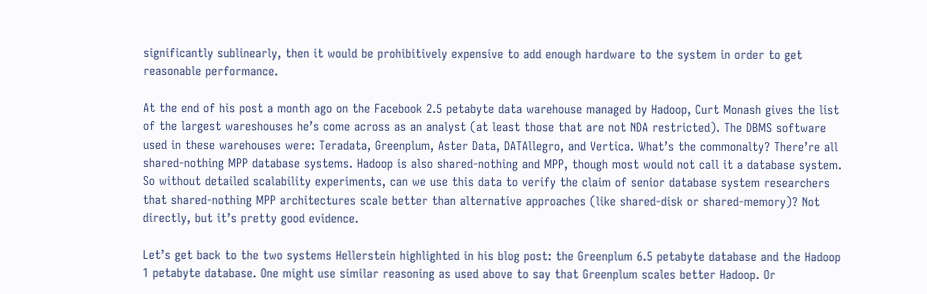significantly sublinearly, then it would be prohibitively expensive to add enough hardware to the system in order to get reasonable performance.

At the end of his post a month ago on the Facebook 2.5 petabyte data warehouse managed by Hadoop, Curt Monash gives the list of the largest wareshouses he’s come across as an analyst (at least those that are not NDA restricted). The DBMS software used in these warehouses were: Teradata, Greenplum, Aster Data, DATAllegro, and Vertica. What’s the commonalty? There’re all shared-nothing MPP database systems. Hadoop is also shared-nothing and MPP, though most would not call it a database system. So without detailed scalability experiments, can we use this data to verify the claim of senior database system researchers that shared-nothing MPP architectures scale better than alternative approaches (like shared-disk or shared-memory)? Not directly, but it’s pretty good evidence.

Let’s get back to the two systems Hellerstein highlighted in his blog post: the Greenplum 6.5 petabyte database and the Hadoop 1 petabyte database. One might use similar reasoning as used above to say that Greenplum scales better Hadoop. Or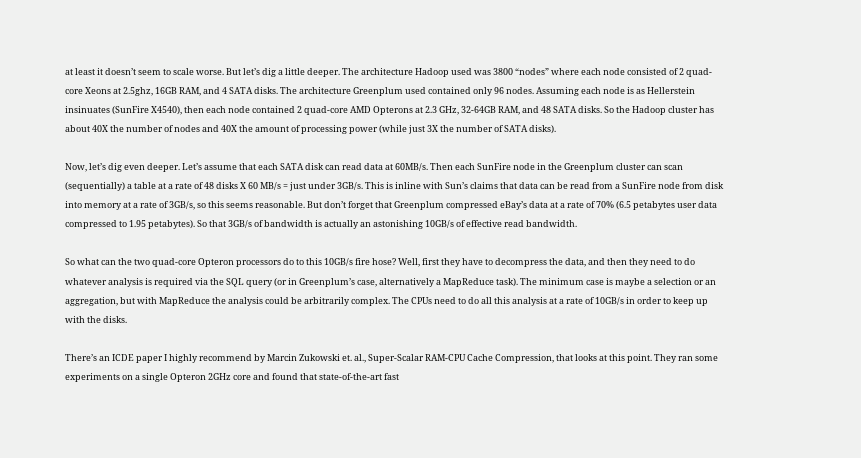at least it doesn’t seem to scale worse. But let’s dig a little deeper. The architecture Hadoop used was 3800 “nodes” where each node consisted of 2 quad-core Xeons at 2.5ghz, 16GB RAM, and 4 SATA disks. The architecture Greenplum used contained only 96 nodes. Assuming each node is as Hellerstein insinuates (SunFire X4540), then each node contained 2 quad-core AMD Opterons at 2.3 GHz, 32-64GB RAM, and 48 SATA disks. So the Hadoop cluster has about 40X the number of nodes and 40X the amount of processing power (while just 3X the number of SATA disks).

Now, let’s dig even deeper. Let’s assume that each SATA disk can read data at 60MB/s. Then each SunFire node in the Greenplum cluster can scan (sequentially) a table at a rate of 48 disks X 60 MB/s = just under 3GB/s. This is inline with Sun’s claims that data can be read from a SunFire node from disk into memory at a rate of 3GB/s, so this seems reasonable. But don’t forget that Greenplum compressed eBay’s data at a rate of 70% (6.5 petabytes user data compressed to 1.95 petabytes). So that 3GB/s of bandwidth is actually an astonishing 10GB/s of effective read bandwidth.

So what can the two quad-core Opteron processors do to this 10GB/s fire hose? Well, first they have to decompress the data, and then they need to do whatever analysis is required via the SQL query (or in Greenplum’s case, alternatively a MapReduce task). The minimum case is maybe a selection or an aggregation, but with MapReduce the analysis could be arbitrarily complex. The CPUs need to do all this analysis at a rate of 10GB/s in order to keep up with the disks.

There’s an ICDE paper I highly recommend by Marcin Zukowski et. al., Super-Scalar RAM-CPU Cache Compression, that looks at this point. They ran some experiments on a single Opteron 2GHz core and found that state-of-the-art fast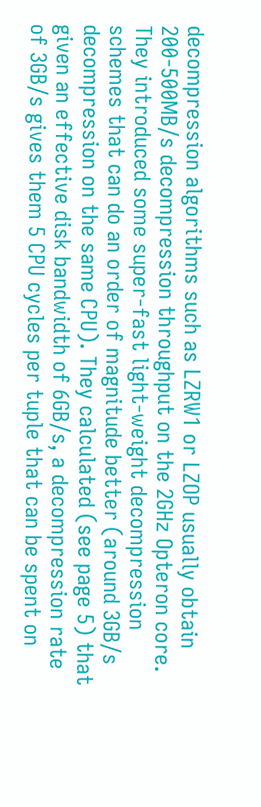decompression algorithms such as LZRW1 or LZOP usually obtain 200-500MB/s decompression throughput on the 2GHz Opteron core. They introduced some super-fast light-weight decompression schemes that can do an order of magnitude better (around 3GB/s decompression on the same CPU). They calculated (see page 5) that given an effective disk bandwidth of 6GB/s, a decompression rate of 3GB/s gives them 5 CPU cycles per tuple that can be spent on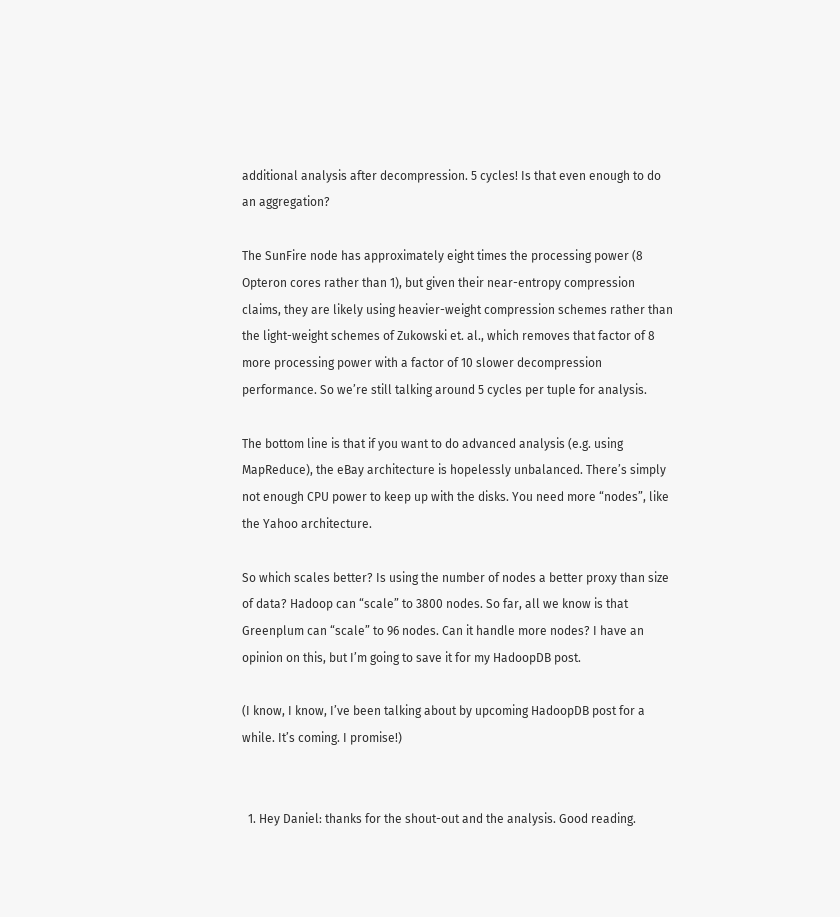additional analysis after decompression. 5 cycles! Is that even enough to do an aggregation?

The SunFire node has approximately eight times the processing power (8 Opteron cores rather than 1), but given their near-entropy compression claims, they are likely using heavier-weight compression schemes rather than the light-weight schemes of Zukowski et. al., which removes that factor of 8 more processing power with a factor of 10 slower decompression performance. So we’re still talking around 5 cycles per tuple for analysis.

The bottom line is that if you want to do advanced analysis (e.g. using MapReduce), the eBay architecture is hopelessly unbalanced. There’s simply not enough CPU power to keep up with the disks. You need more “nodes”, like the Yahoo architecture.

So which scales better? Is using the number of nodes a better proxy than size of data? Hadoop can “scale” to 3800 nodes. So far, all we know is that Greenplum can “scale” to 96 nodes. Can it handle more nodes? I have an opinion on this, but I’m going to save it for my HadoopDB post.

(I know, I know, I’ve been talking about by upcoming HadoopDB post for a while. It’s coming. I promise!)


  1. Hey Daniel: thanks for the shout-out and the analysis. Good reading.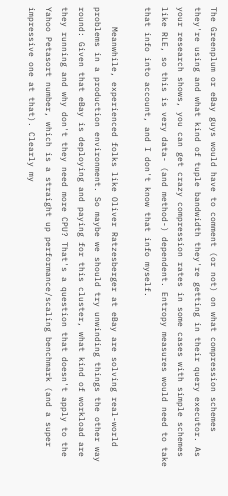The Greenplum or eBay guys would have to comment (or not) on what compression schemes they're using and what kind of tuple bandwidth they're getting in their query executor. As your research shows, you can get crazy compression rates in some cases with simple schemes like RLE, so this is very data- (and method-) dependent. Entropy measures would need to take that info into account, and I don't know that info myself.

    Meanwhile, experienced folks like Oliver Ratzesberger at eBay are solving real-world problems in a production environment. So maybe we should try unwinding things the other way round: Given that eBay is deploying and paying for this cluster, what kind of workload are they running and why don't they need more CPU? That's a question that doesn't apply to the Yahoo Petasort number, which is a straight up performance/scaling benchmark (and a super impressive one at that). Clearly my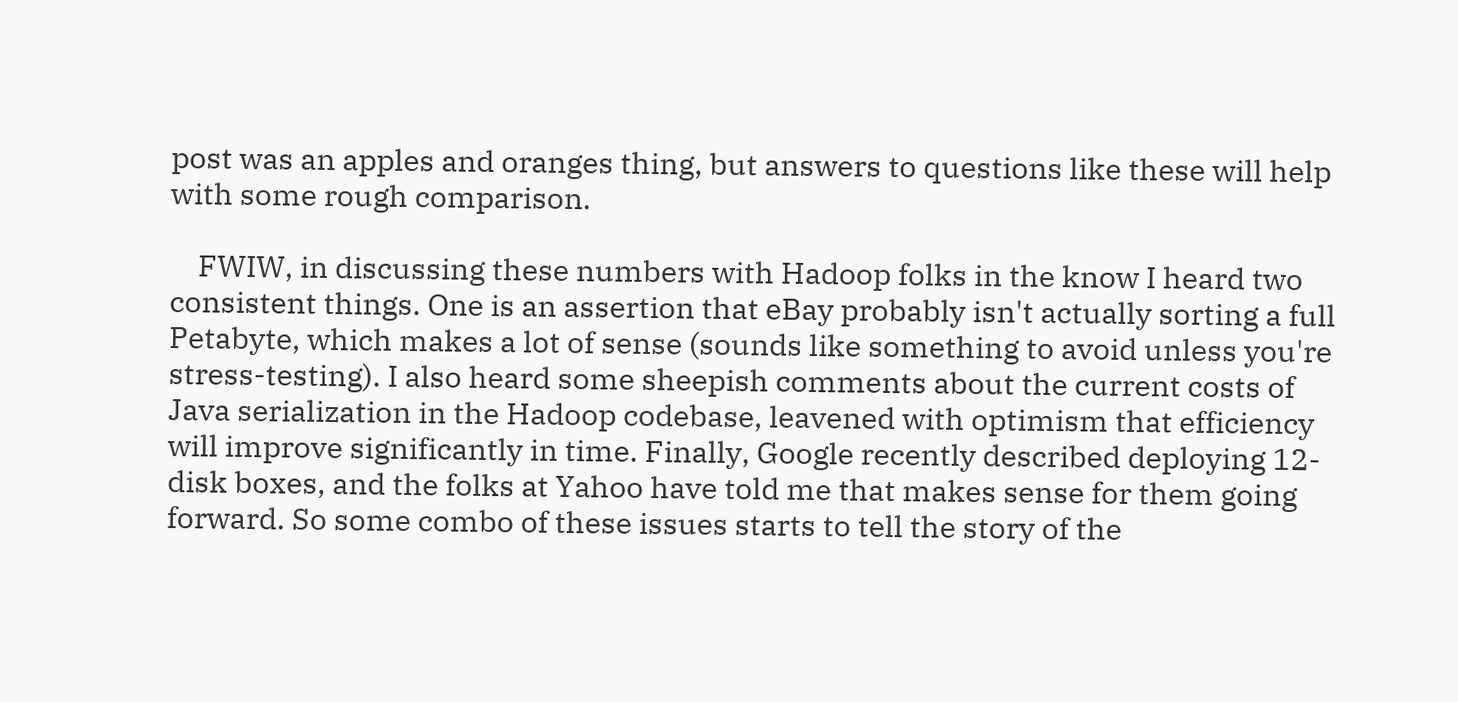post was an apples and oranges thing, but answers to questions like these will help with some rough comparison.

    FWIW, in discussing these numbers with Hadoop folks in the know I heard two consistent things. One is an assertion that eBay probably isn't actually sorting a full Petabyte, which makes a lot of sense (sounds like something to avoid unless you're stress-testing). I also heard some sheepish comments about the current costs of Java serialization in the Hadoop codebase, leavened with optimism that efficiency will improve significantly in time. Finally, Google recently described deploying 12-disk boxes, and the folks at Yahoo have told me that makes sense for them going forward. So some combo of these issues starts to tell the story of the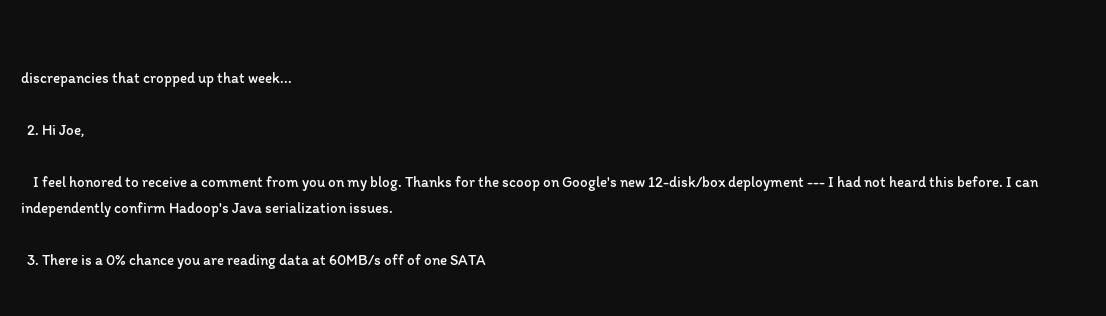discrepancies that cropped up that week...

  2. Hi Joe,

    I feel honored to receive a comment from you on my blog. Thanks for the scoop on Google's new 12-disk/box deployment --- I had not heard this before. I can independently confirm Hadoop's Java serialization issues.

  3. There is a 0% chance you are reading data at 60MB/s off of one SATA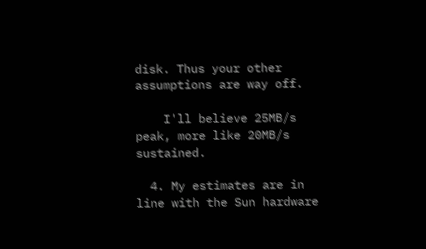disk. Thus your other assumptions are way off.

    I'll believe 25MB/s peak, more like 20MB/s sustained.

  4. My estimates are in line with the Sun hardware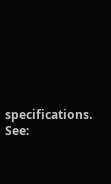specifications. See: